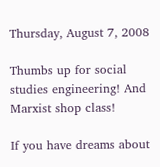Thursday, August 7, 2008

Thumbs up for social studies engineering! And Marxist shop class!

If you have dreams about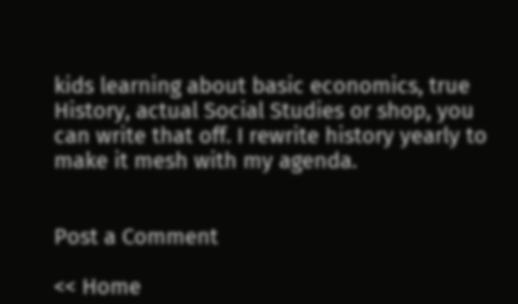kids learning about basic economics, true History, actual Social Studies or shop, you can write that off. I rewrite history yearly to make it mesh with my agenda.


Post a Comment

<< Home